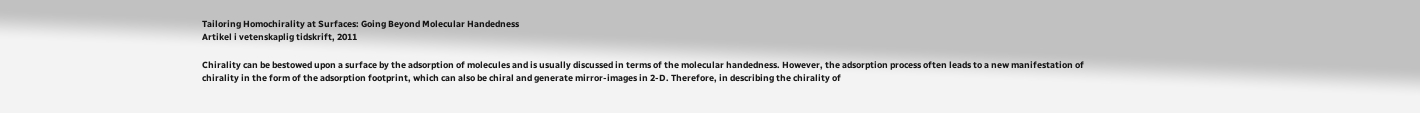Tailoring Homochirality at Surfaces: Going Beyond Molecular Handedness
Artikel i vetenskaplig tidskrift, 2011

Chirality can be bestowed upon a surface by the adsorption of molecules and is usually discussed in terms of the molecular handedness. However, the adsorption process often leads to a new manifestation of chirality in the form of the adsorption footprint, which can also be chiral and generate mirror-images in 2-D. Therefore, in describing the chirality of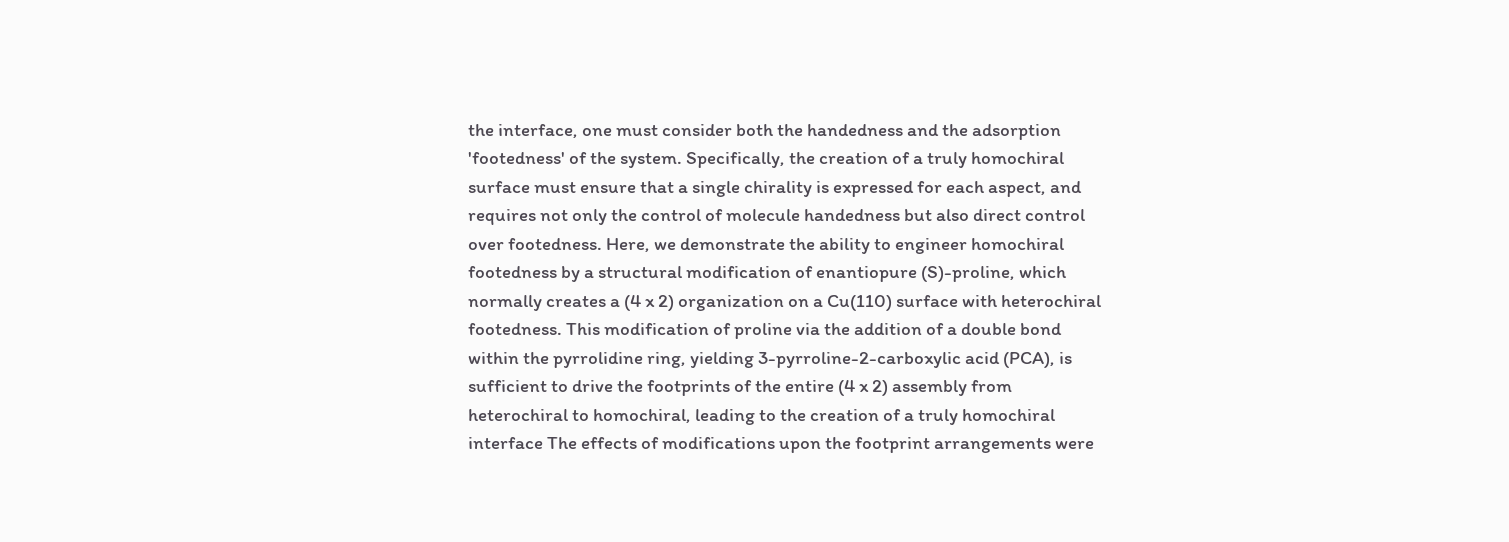the interface, one must consider both the handedness and the adsorption 'footedness' of the system. Specifically, the creation of a truly homochiral surface must ensure that a single chirality is expressed for each aspect, and requires not only the control of molecule handedness but also direct control over footedness. Here, we demonstrate the ability to engineer homochiral footedness by a structural modification of enantiopure (S)-proline, which normally creates a (4 x 2) organization on a Cu(110) surface with heterochiral footedness. This modification of proline via the addition of a double bond within the pyrrolidine ring, yielding 3-pyrroline-2-carboxylic acid (PCA), is sufficient to drive the footprints of the entire (4 x 2) assembly from heterochiral to homochiral, leading to the creation of a truly homochiral interface The effects of modifications upon the footprint arrangements were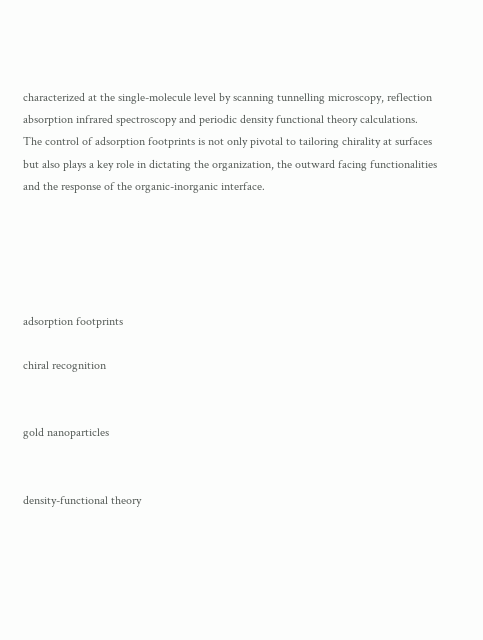characterized at the single-molecule level by scanning tunnelling microscopy, reflection absorption infrared spectroscopy and periodic density functional theory calculations. The control of adsorption footprints is not only pivotal to tailoring chirality at surfaces but also plays a key role in dictating the organization, the outward facing functionalities and the response of the organic-inorganic interface.





adsorption footprints

chiral recognition


gold nanoparticles


density-functional theory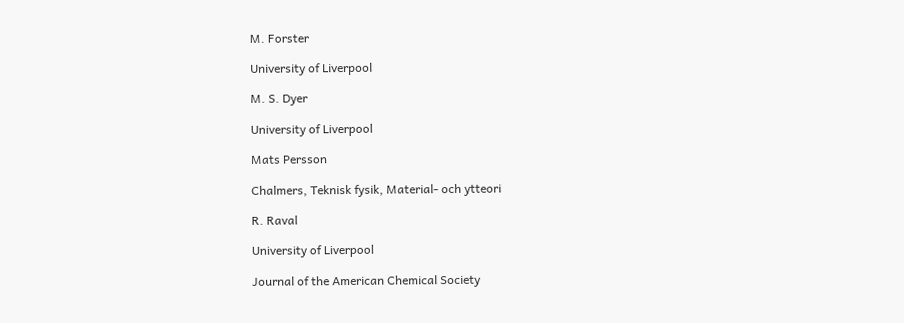M. Forster

University of Liverpool

M. S. Dyer

University of Liverpool

Mats Persson

Chalmers, Teknisk fysik, Material- och ytteori

R. Raval

University of Liverpool

Journal of the American Chemical Society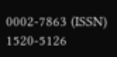0002-7863 (ISSN) 1520-5126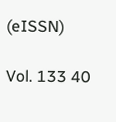(eISSN)

Vol. 133 40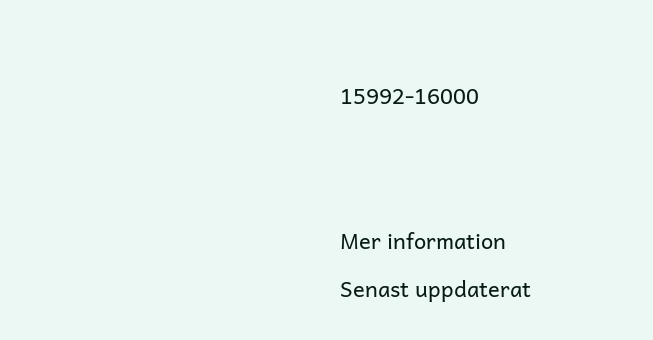15992-16000





Mer information

Senast uppdaterat